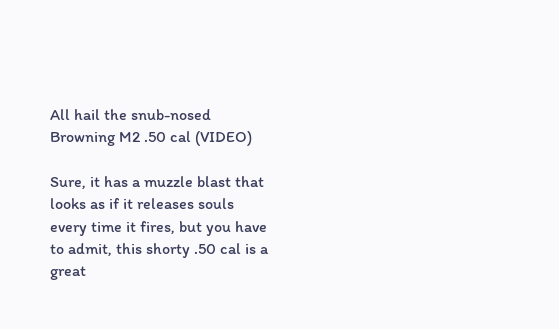All hail the snub-nosed Browning M2 .50 cal (VIDEO)

Sure, it has a muzzle blast that looks as if it releases souls every time it fires, but you have to admit, this shorty .50 cal is a great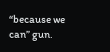“because we can” gun.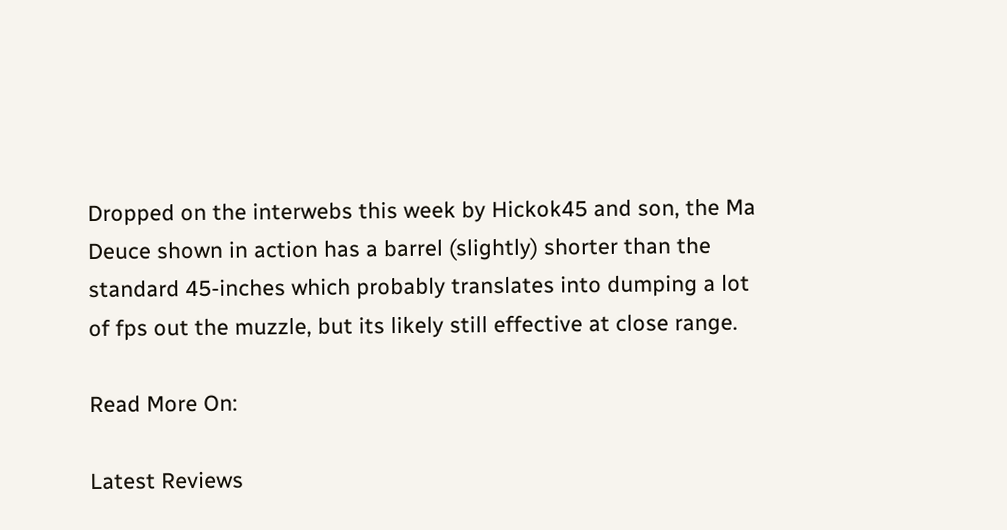Dropped on the interwebs this week by Hickok45 and son, the Ma Deuce shown in action has a barrel (slightly) shorter than the standard 45-inches which probably translates into dumping a lot of fps out the muzzle, but its likely still effective at close range.

Read More On:

Latest Reviews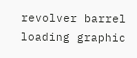revolver barrel loading graphic